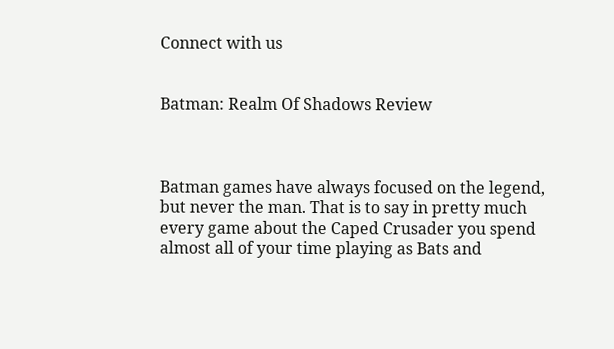Connect with us


Batman: Realm Of Shadows Review



Batman games have always focused on the legend, but never the man. That is to say in pretty much every game about the Caped Crusader you spend almost all of your time playing as Bats and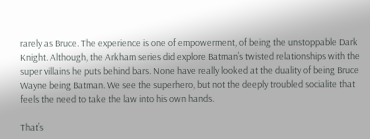rarely as Bruce. The experience is one of empowerment, of being the unstoppable Dark Knight. Although, the Arkham series did explore Batman’s twisted relationships with the super villains he puts behind bars. None have really looked at the duality of being Bruce Wayne being Batman. We see the superhero, but not the deeply troubled socialite that feels the need to take the law into his own hands.

That’s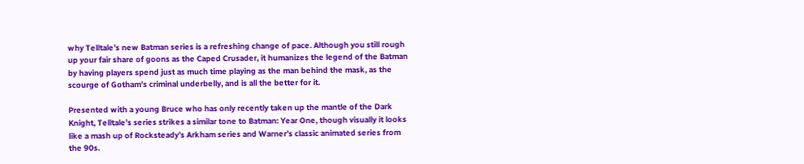why Telltale’s new Batman series is a refreshing change of pace. Although you still rough up your fair share of goons as the Caped Crusader, it humanizes the legend of the Batman by having players spend just as much time playing as the man behind the mask, as the scourge of Gotham’s criminal underbelly, and is all the better for it.

Presented with a young Bruce who has only recently taken up the mantle of the Dark Knight, Telltale’s series strikes a similar tone to Batman: Year One, though visually it looks like a mash up of Rocksteady’s Arkham series and Warner’s classic animated series from the 90s.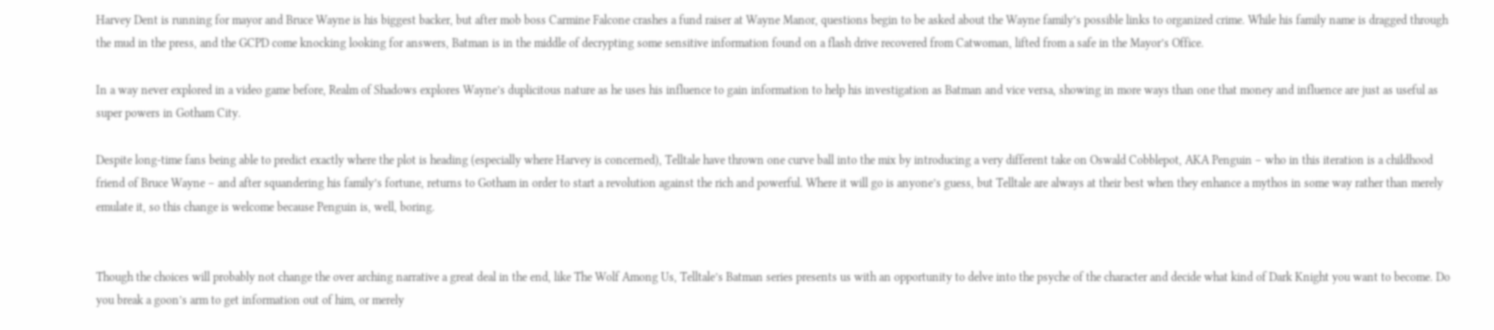Harvey Dent is running for mayor and Bruce Wayne is his biggest backer, but after mob boss Carmine Falcone crashes a fund raiser at Wayne Manor, questions begin to be asked about the Wayne family’s possible links to organized crime. While his family name is dragged through the mud in the press, and the GCPD come knocking looking for answers, Batman is in the middle of decrypting some sensitive information found on a flash drive recovered from Catwoman, lifted from a safe in the Mayor’s Office.

In a way never explored in a video game before, Realm of Shadows explores Wayne’s duplicitous nature as he uses his influence to gain information to help his investigation as Batman and vice versa, showing in more ways than one that money and influence are just as useful as super powers in Gotham City.

Despite long-time fans being able to predict exactly where the plot is heading (especially where Harvey is concerned), Telltale have thrown one curve ball into the mix by introducing a very different take on Oswald Cobblepot, AKA Penguin – who in this iteration is a childhood friend of Bruce Wayne – and after squandering his family’s fortune, returns to Gotham in order to start a revolution against the rich and powerful. Where it will go is anyone’s guess, but Telltale are always at their best when they enhance a mythos in some way rather than merely emulate it, so this change is welcome because Penguin is, well, boring.


Though the choices will probably not change the over arching narrative a great deal in the end, like The Wolf Among Us, Telltale’s Batman series presents us with an opportunity to delve into the psyche of the character and decide what kind of Dark Knight you want to become. Do you break a goon’s arm to get information out of him, or merely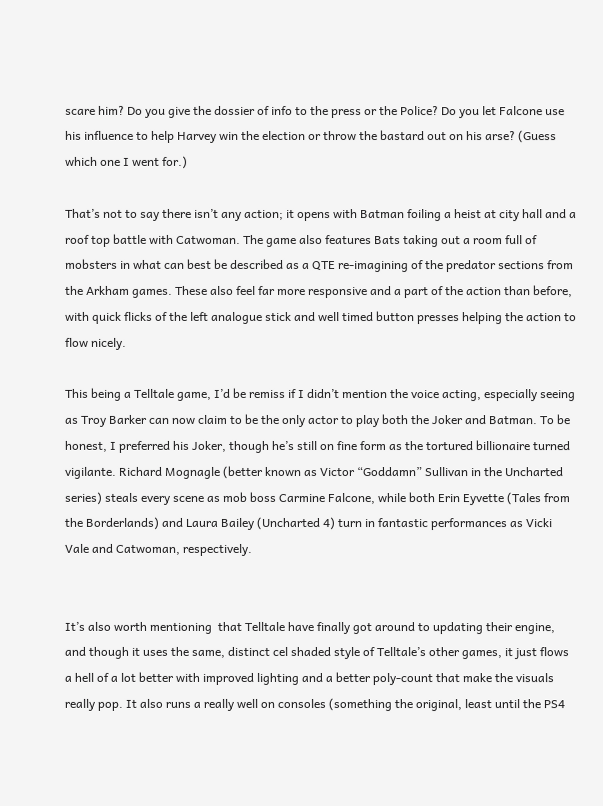scare him? Do you give the dossier of info to the press or the Police? Do you let Falcone use his influence to help Harvey win the election or throw the bastard out on his arse? (Guess which one I went for.)

That’s not to say there isn’t any action; it opens with Batman foiling a heist at city hall and a roof top battle with Catwoman. The game also features Bats taking out a room full of mobsters in what can best be described as a QTE re-imagining of the predator sections from the Arkham games. These also feel far more responsive and a part of the action than before, with quick flicks of the left analogue stick and well timed button presses helping the action to flow nicely.

This being a Telltale game, I’d be remiss if I didn’t mention the voice acting, especially seeing as Troy Barker can now claim to be the only actor to play both the Joker and Batman. To be honest, I preferred his Joker, though he’s still on fine form as the tortured billionaire turned vigilante. Richard Mognagle (better known as Victor “Goddamn” Sullivan in the Uncharted series) steals every scene as mob boss Carmine Falcone, while both Erin Eyvette (Tales from the Borderlands) and Laura Bailey (Uncharted 4) turn in fantastic performances as Vicki Vale and Catwoman, respectively.


It’s also worth mentioning  that Telltale have finally got around to updating their engine, and though it uses the same, distinct cel shaded style of Telltale’s other games, it just flows a hell of a lot better with improved lighting and a better poly-count that make the visuals really pop. It also runs a really well on consoles (something the original, least until the PS4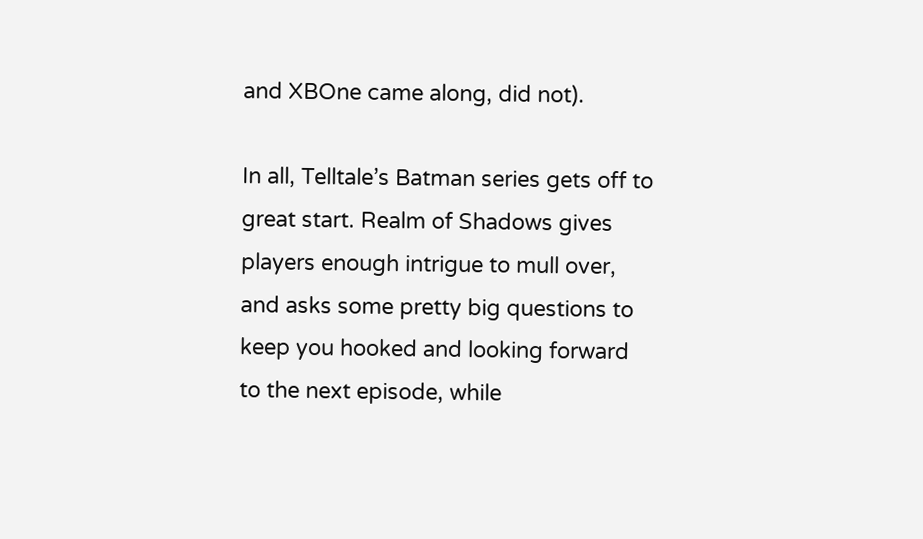and XBOne came along, did not).

In all, Telltale’s Batman series gets off to great start. Realm of Shadows gives players enough intrigue to mull over, and asks some pretty big questions to keep you hooked and looking forward to the next episode, while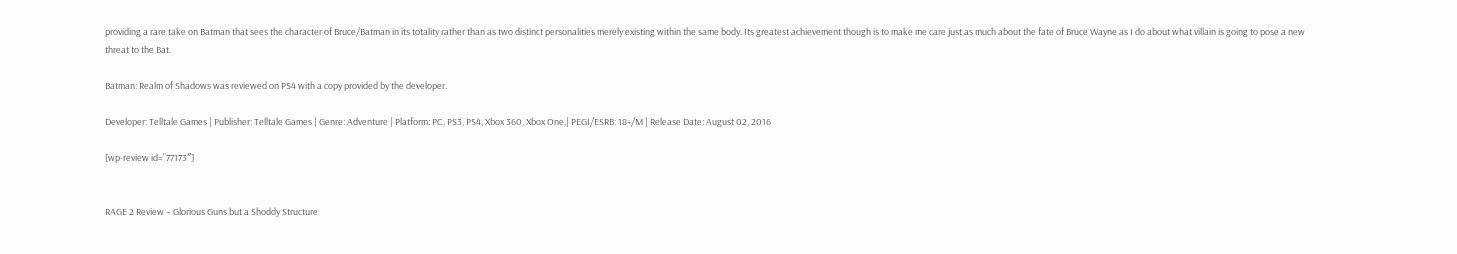providing a rare take on Batman that sees the character of Bruce/Batman in its totality rather than as two distinct personalities merely existing within the same body. Its greatest achievement though is to make me care just as much about the fate of Bruce Wayne as I do about what villain is going to pose a new threat to the Bat.

Batman: Realm of Shadows was reviewed on PS4 with a copy provided by the developer.

Developer: Telltale Games | Publisher: Telltale Games | Genre: Adventure | Platform: PC, PS3, PS4, Xbox 360, Xbox One,| PEGI/ESRB: 18+/M | Release Date: August 02, 2016

[wp-review id=”77173″]


RAGE 2 Review – Glorious Guns but a Shoddy Structure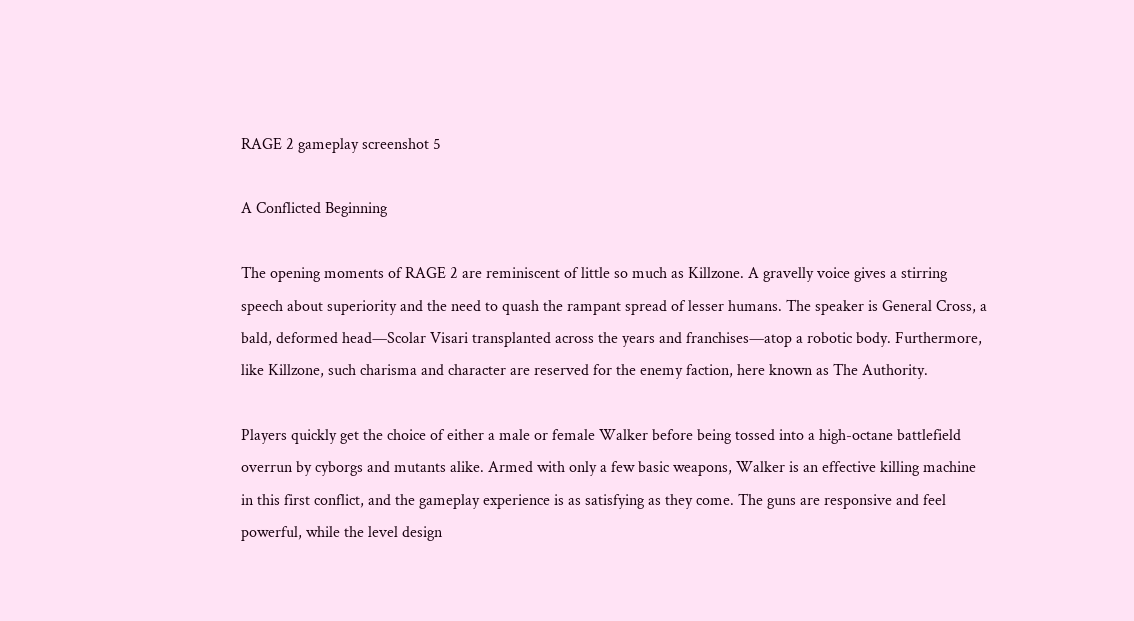RAGE 2 gameplay screenshot 5

A Conflicted Beginning

The opening moments of RAGE 2 are reminiscent of little so much as Killzone. A gravelly voice gives a stirring speech about superiority and the need to quash the rampant spread of lesser humans. The speaker is General Cross, a bald, deformed head—Scolar Visari transplanted across the years and franchises—atop a robotic body. Furthermore, like Killzone, such charisma and character are reserved for the enemy faction, here known as The Authority.

Players quickly get the choice of either a male or female Walker before being tossed into a high-octane battlefield overrun by cyborgs and mutants alike. Armed with only a few basic weapons, Walker is an effective killing machine in this first conflict, and the gameplay experience is as satisfying as they come. The guns are responsive and feel powerful, while the level design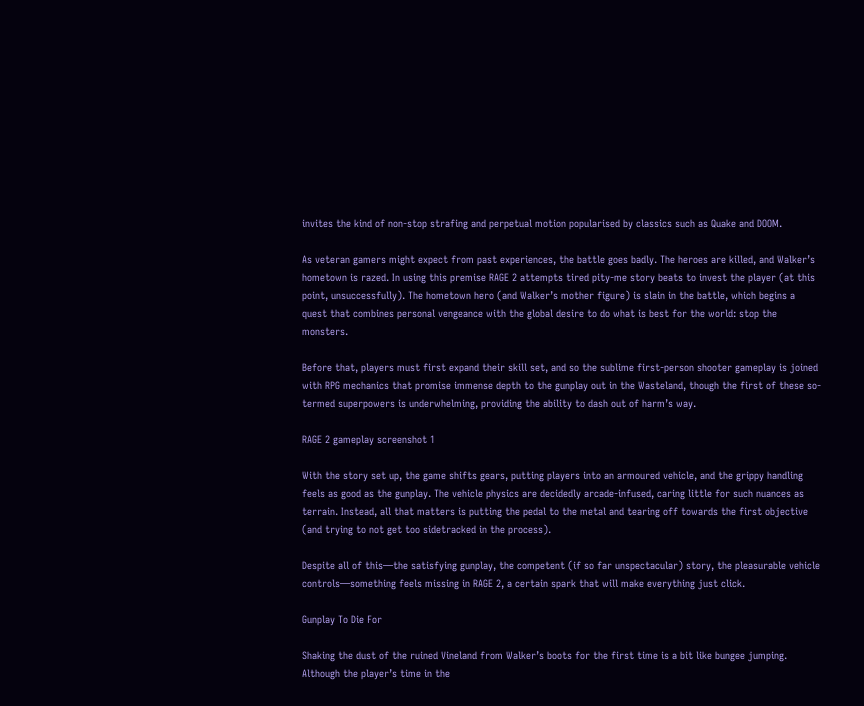invites the kind of non-stop strafing and perpetual motion popularised by classics such as Quake and DOOM.

As veteran gamers might expect from past experiences, the battle goes badly. The heroes are killed, and Walker’s hometown is razed. In using this premise RAGE 2 attempts tired pity-me story beats to invest the player (at this point, unsuccessfully). The hometown hero (and Walker’s mother figure) is slain in the battle, which begins a quest that combines personal vengeance with the global desire to do what is best for the world: stop the monsters.

Before that, players must first expand their skill set, and so the sublime first-person shooter gameplay is joined with RPG mechanics that promise immense depth to the gunplay out in the Wasteland, though the first of these so-termed superpowers is underwhelming, providing the ability to dash out of harm’s way.

RAGE 2 gameplay screenshot 1

With the story set up, the game shifts gears, putting players into an armoured vehicle, and the grippy handling feels as good as the gunplay. The vehicle physics are decidedly arcade-infused, caring little for such nuances as terrain. Instead, all that matters is putting the pedal to the metal and tearing off towards the first objective (and trying to not get too sidetracked in the process).

Despite all of this—the satisfying gunplay, the competent (if so far unspectacular) story, the pleasurable vehicle controls—something feels missing in RAGE 2, a certain spark that will make everything just click.

Gunplay To Die For

Shaking the dust of the ruined Vineland from Walker’s boots for the first time is a bit like bungee jumping. Although the player’s time in the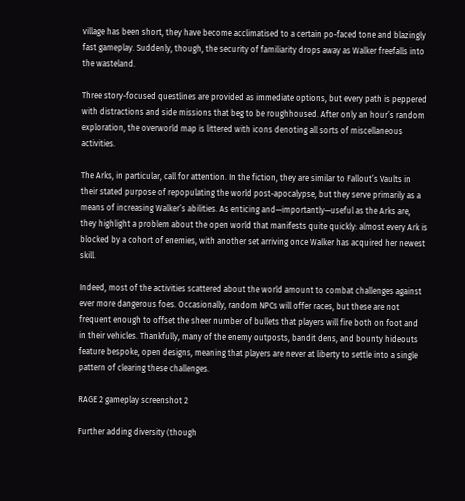village has been short, they have become acclimatised to a certain po-faced tone and blazingly fast gameplay. Suddenly, though, the security of familiarity drops away as Walker freefalls into the wasteland.

Three story-focused questlines are provided as immediate options, but every path is peppered with distractions and side missions that beg to be roughhoused. After only an hour’s random exploration, the overworld map is littered with icons denoting all sorts of miscellaneous activities.

The Arks, in particular, call for attention. In the fiction, they are similar to Fallout’s Vaults in their stated purpose of repopulating the world post-apocalypse, but they serve primarily as a means of increasing Walker’s abilities. As enticing and—importantly—useful as the Arks are, they highlight a problem about the open world that manifests quite quickly: almost every Ark is blocked by a cohort of enemies, with another set arriving once Walker has acquired her newest skill.

Indeed, most of the activities scattered about the world amount to combat challenges against ever more dangerous foes. Occasionally, random NPCs will offer races, but these are not frequent enough to offset the sheer number of bullets that players will fire both on foot and in their vehicles. Thankfully, many of the enemy outposts, bandit dens, and bounty hideouts feature bespoke, open designs, meaning that players are never at liberty to settle into a single pattern of clearing these challenges.

RAGE 2 gameplay screenshot 2

Further adding diversity (though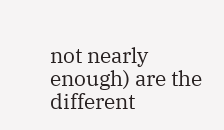not nearly enough) are the different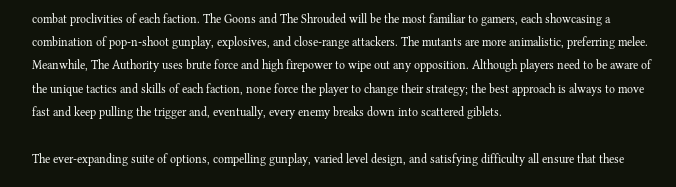combat proclivities of each faction. The Goons and The Shrouded will be the most familiar to gamers, each showcasing a combination of pop-n-shoot gunplay, explosives, and close-range attackers. The mutants are more animalistic, preferring melee. Meanwhile, The Authority uses brute force and high firepower to wipe out any opposition. Although players need to be aware of the unique tactics and skills of each faction, none force the player to change their strategy; the best approach is always to move fast and keep pulling the trigger and, eventually, every enemy breaks down into scattered giblets.

The ever-expanding suite of options, compelling gunplay, varied level design, and satisfying difficulty all ensure that these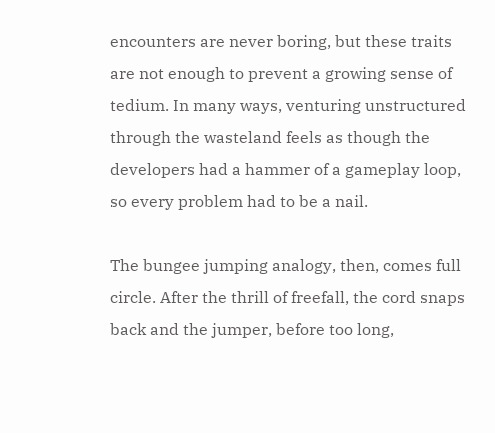encounters are never boring, but these traits are not enough to prevent a growing sense of tedium. In many ways, venturing unstructured through the wasteland feels as though the developers had a hammer of a gameplay loop, so every problem had to be a nail.

The bungee jumping analogy, then, comes full circle. After the thrill of freefall, the cord snaps back and the jumper, before too long,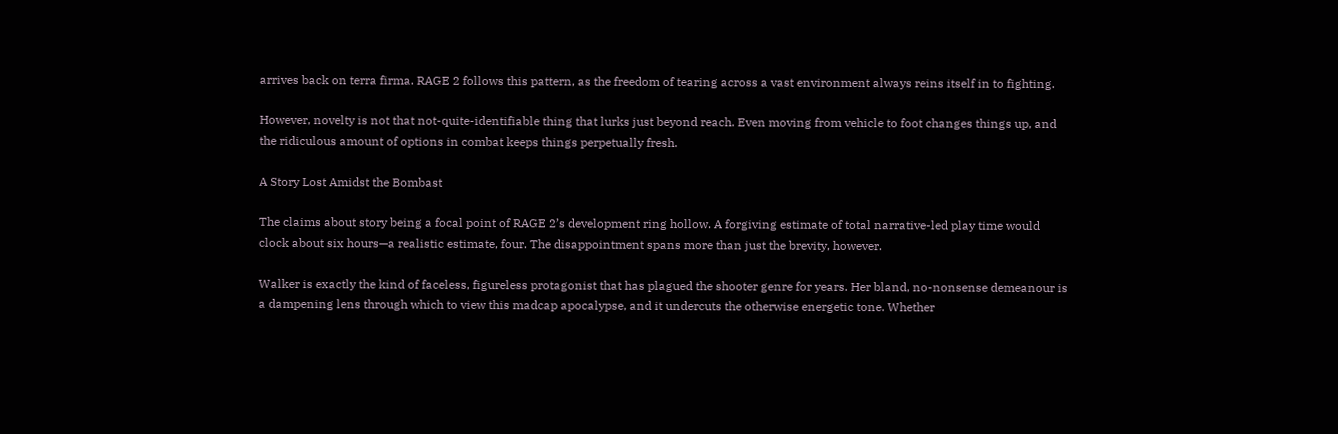arrives back on terra firma. RAGE 2 follows this pattern, as the freedom of tearing across a vast environment always reins itself in to fighting.

However, novelty is not that not-quite-identifiable thing that lurks just beyond reach. Even moving from vehicle to foot changes things up, and the ridiculous amount of options in combat keeps things perpetually fresh.

A Story Lost Amidst the Bombast

The claims about story being a focal point of RAGE 2’s development ring hollow. A forgiving estimate of total narrative-led play time would clock about six hours—a realistic estimate, four. The disappointment spans more than just the brevity, however.

Walker is exactly the kind of faceless, figureless protagonist that has plagued the shooter genre for years. Her bland, no-nonsense demeanour is a dampening lens through which to view this madcap apocalypse, and it undercuts the otherwise energetic tone. Whether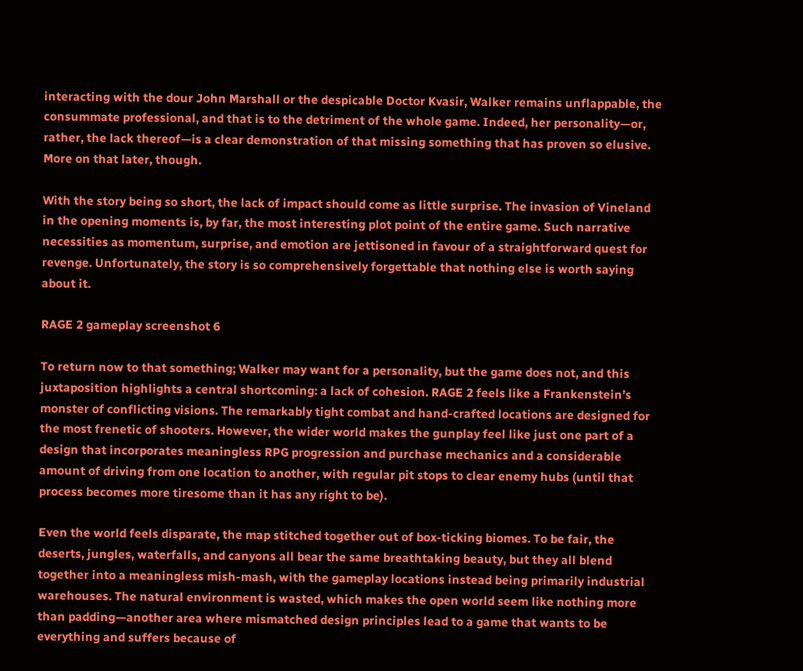interacting with the dour John Marshall or the despicable Doctor Kvasir, Walker remains unflappable, the consummate professional, and that is to the detriment of the whole game. Indeed, her personality—or, rather, the lack thereof—is a clear demonstration of that missing something that has proven so elusive. More on that later, though.

With the story being so short, the lack of impact should come as little surprise. The invasion of Vineland in the opening moments is, by far, the most interesting plot point of the entire game. Such narrative necessities as momentum, surprise, and emotion are jettisoned in favour of a straightforward quest for revenge. Unfortunately, the story is so comprehensively forgettable that nothing else is worth saying about it.

RAGE 2 gameplay screenshot 6

To return now to that something; Walker may want for a personality, but the game does not, and this juxtaposition highlights a central shortcoming: a lack of cohesion. RAGE 2 feels like a Frankenstein’s monster of conflicting visions. The remarkably tight combat and hand-crafted locations are designed for the most frenetic of shooters. However, the wider world makes the gunplay feel like just one part of a design that incorporates meaningless RPG progression and purchase mechanics and a considerable amount of driving from one location to another, with regular pit stops to clear enemy hubs (until that process becomes more tiresome than it has any right to be).

Even the world feels disparate, the map stitched together out of box-ticking biomes. To be fair, the deserts, jungles, waterfalls, and canyons all bear the same breathtaking beauty, but they all blend together into a meaningless mish-mash, with the gameplay locations instead being primarily industrial warehouses. The natural environment is wasted, which makes the open world seem like nothing more than padding—another area where mismatched design principles lead to a game that wants to be everything and suffers because of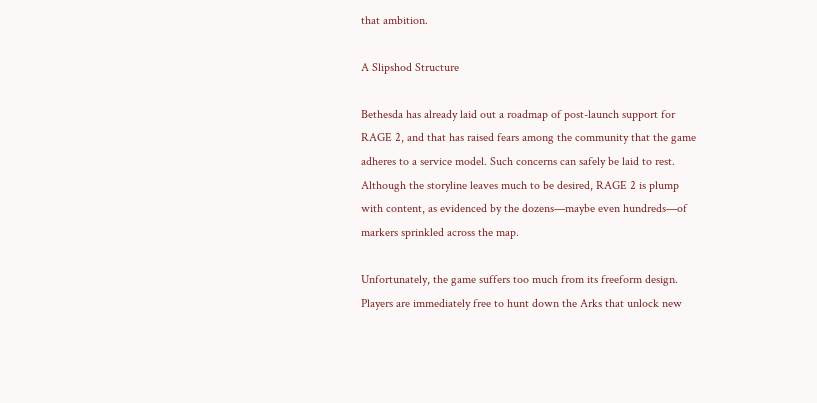that ambition.

A Slipshod Structure

Bethesda has already laid out a roadmap of post-launch support for RAGE 2, and that has raised fears among the community that the game adheres to a service model. Such concerns can safely be laid to rest. Although the storyline leaves much to be desired, RAGE 2 is plump with content, as evidenced by the dozens—maybe even hundreds—of markers sprinkled across the map.

Unfortunately, the game suffers too much from its freeform design. Players are immediately free to hunt down the Arks that unlock new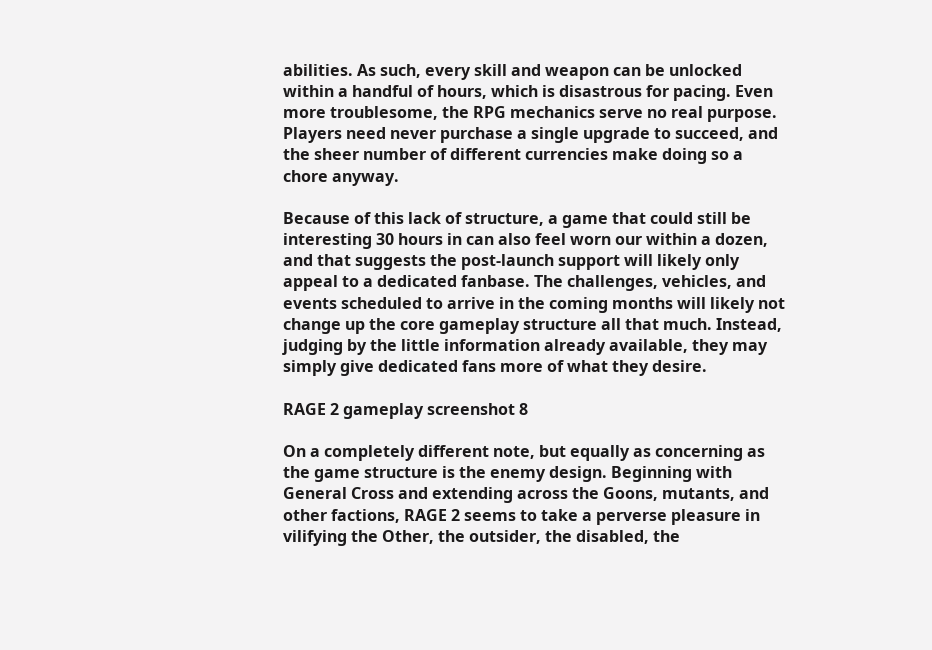abilities. As such, every skill and weapon can be unlocked within a handful of hours, which is disastrous for pacing. Even more troublesome, the RPG mechanics serve no real purpose. Players need never purchase a single upgrade to succeed, and the sheer number of different currencies make doing so a chore anyway.

Because of this lack of structure, a game that could still be interesting 30 hours in can also feel worn our within a dozen, and that suggests the post-launch support will likely only appeal to a dedicated fanbase. The challenges, vehicles, and events scheduled to arrive in the coming months will likely not change up the core gameplay structure all that much. Instead, judging by the little information already available, they may simply give dedicated fans more of what they desire.

RAGE 2 gameplay screenshot 8

On a completely different note, but equally as concerning as the game structure is the enemy design. Beginning with General Cross and extending across the Goons, mutants, and other factions, RAGE 2 seems to take a perverse pleasure in vilifying the Other, the outsider, the disabled, the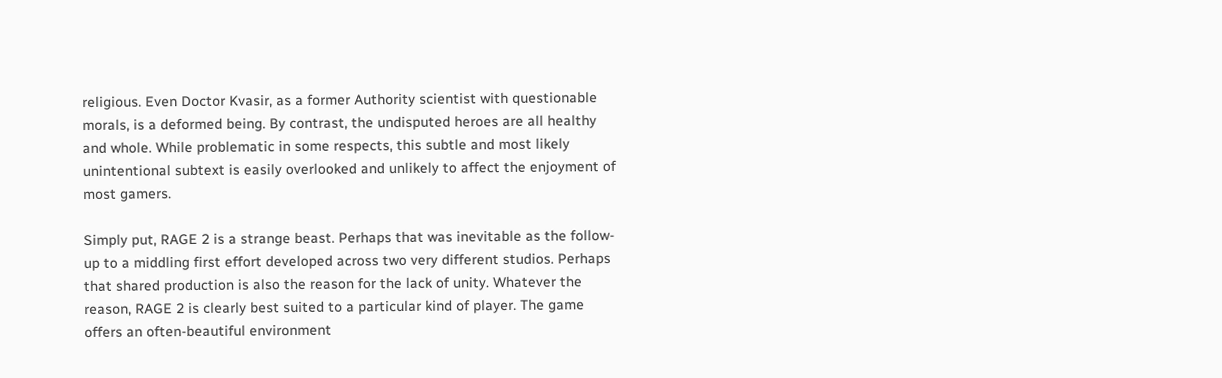religious. Even Doctor Kvasir, as a former Authority scientist with questionable morals, is a deformed being. By contrast, the undisputed heroes are all healthy and whole. While problematic in some respects, this subtle and most likely unintentional subtext is easily overlooked and unlikely to affect the enjoyment of most gamers.

Simply put, RAGE 2 is a strange beast. Perhaps that was inevitable as the follow-up to a middling first effort developed across two very different studios. Perhaps that shared production is also the reason for the lack of unity. Whatever the reason, RAGE 2 is clearly best suited to a particular kind of player. The game offers an often-beautiful environment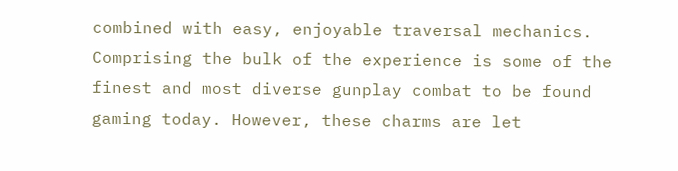combined with easy, enjoyable traversal mechanics. Comprising the bulk of the experience is some of the finest and most diverse gunplay combat to be found gaming today. However, these charms are let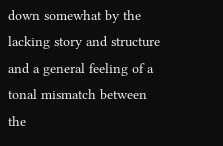down somewhat by the lacking story and structure and a general feeling of a tonal mismatch between the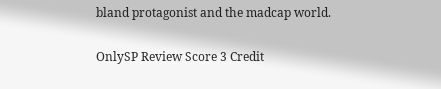bland protagonist and the madcap world.

OnlySP Review Score 3 Credit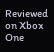Reviewed on Xbox One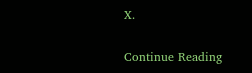X.

Continue Reading